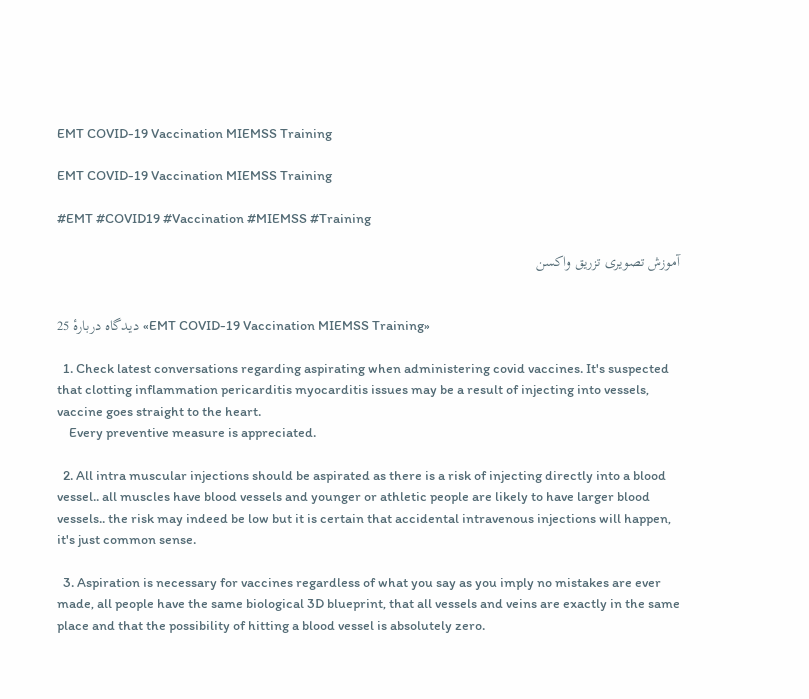EMT COVID-19 Vaccination MIEMSS Training

EMT COVID-19 Vaccination MIEMSS Training

#EMT #COVID19 #Vaccination #MIEMSS #Training

آموزش تصویری تزریق واکسن


25 دیدگاه دربارهٔ «EMT COVID-19 Vaccination MIEMSS Training»

  1. Check latest conversations regarding aspirating when administering covid vaccines. It's suspected that clotting inflammation pericarditis myocarditis issues may be a result of injecting into vessels, vaccine goes straight to the heart.
    Every preventive measure is appreciated.

  2. All intra muscular injections should be aspirated as there is a risk of injecting directly into a blood vessel.. all muscles have blood vessels and younger or athletic people are likely to have larger blood vessels.. the risk may indeed be low but it is certain that accidental intravenous injections will happen, it's just common sense.

  3. Aspiration is necessary for vaccines regardless of what you say as you imply no mistakes are ever made, all people have the same biological 3D blueprint, that all vessels and veins are exactly in the same place and that the possibility of hitting a blood vessel is absolutely zero.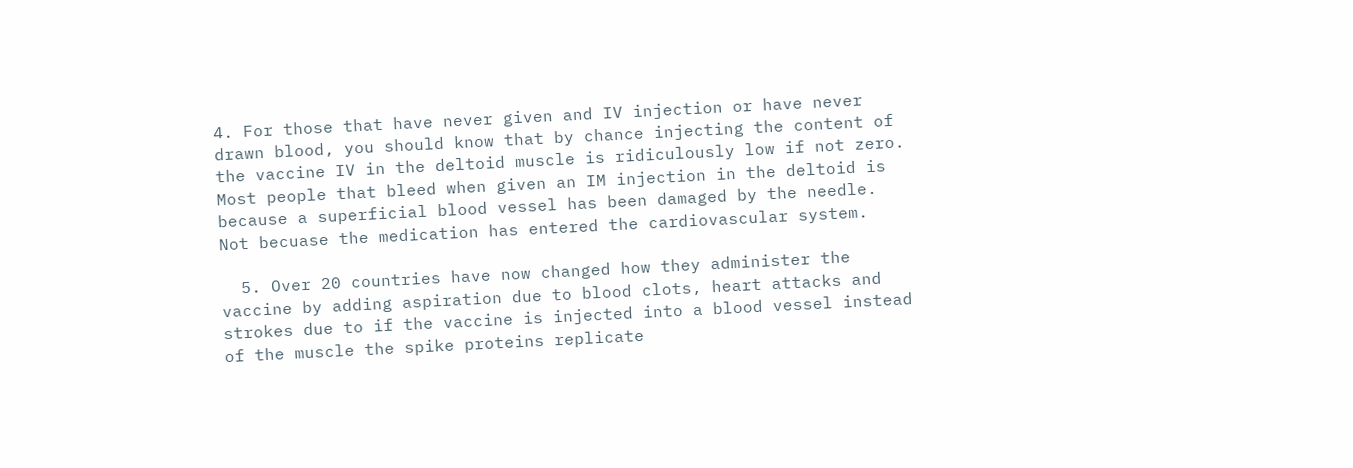4. For those that have never given and IV injection or have never drawn blood, you should know that by chance injecting the content of the vaccine IV in the deltoid muscle is ridiculously low if not zero. Most people that bleed when given an IM injection in the deltoid is because a superficial blood vessel has been damaged by the needle. Not becuase the medication has entered the cardiovascular system.

  5. Over 20 countries have now changed how they administer the vaccine by adding aspiration due to blood clots, heart attacks and strokes due to if the vaccine is injected into a blood vessel instead of the muscle the spike proteins replicate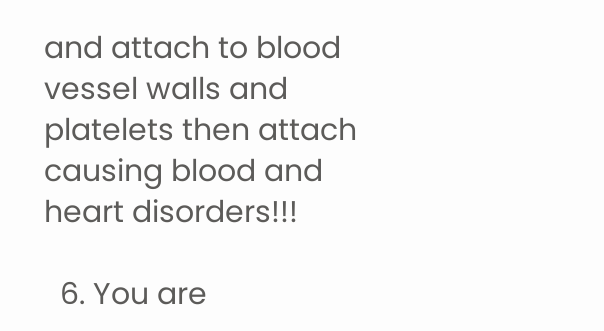and attach to blood vessel walls and platelets then attach causing blood and heart disorders!!!

  6. You are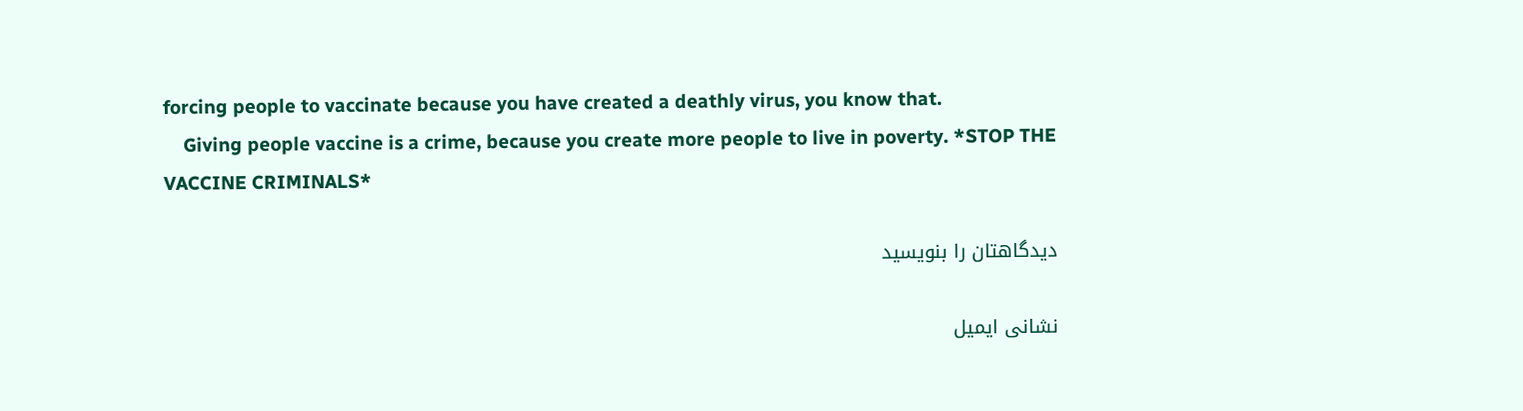forcing people to vaccinate because you have created a deathly virus, you know that.
    Giving people vaccine is a crime, because you create more people to live in poverty. *STOP THE VACCINE CRIMINALS*

دیدگاهتان را بنویسید

نشانی ایمیل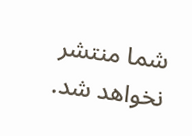شما منتشر نخواهد شد.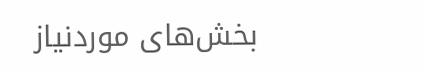بخش‌های موردنیاز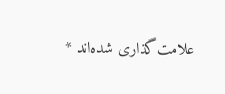علامت‌گذاری شده‌اند *